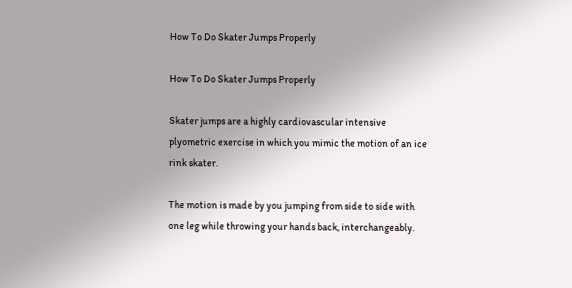How To Do Skater Jumps Properly

How To Do Skater Jumps Properly

Skater jumps are a highly cardiovascular intensive plyometric exercise in which you mimic the motion of an ice rink skater.

The motion is made by you jumping from side to side with one leg while throwing your hands back, interchangeably.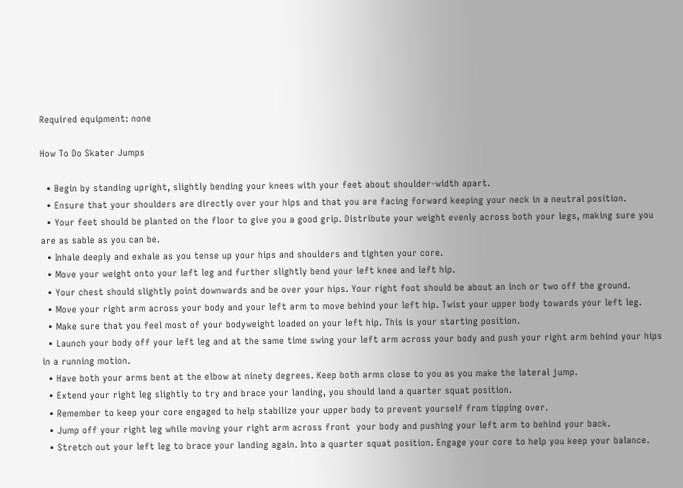Required equipment: none

How To Do Skater Jumps

  • Begin by standing upright, slightly bending your knees with your feet about shoulder-width apart.
  • Ensure that your shoulders are directly over your hips and that you are facing forward keeping your neck in a neutral position.
  • Your feet should be planted on the floor to give you a good grip. Distribute your weight evenly across both your legs, making sure you are as sable as you can be.
  • Inhale deeply and exhale as you tense up your hips and shoulders and tighten your core.
  • Move your weight onto your left leg and further slightly bend your left knee and left hip.
  • Your chest should slightly point downwards and be over your hips. Your right foot should be about an inch or two off the ground.
  • Move your right arm across your body and your left arm to move behind your left hip. Twist your upper body towards your left leg.
  • Make sure that you feel most of your bodyweight loaded on your left hip. This is your starting position.
  • Launch your body off your left leg and at the same time swing your left arm across your body and push your right arm behind your hips in a running motion.
  • Have both your arms bent at the elbow at ninety degrees. Keep both arms close to you as you make the lateral jump.
  • Extend your right leg slightly to try and brace your landing, you should land a quarter squat position.
  • Remember to keep your core engaged to help stabilize your upper body to prevent yourself from tipping over.
  • Jump off your right leg while moving your right arm across front  your body and pushing your left arm to behind your back.
  • Stretch out your left leg to brace your landing again. Into a quarter squat position. Engage your core to help you keep your balance.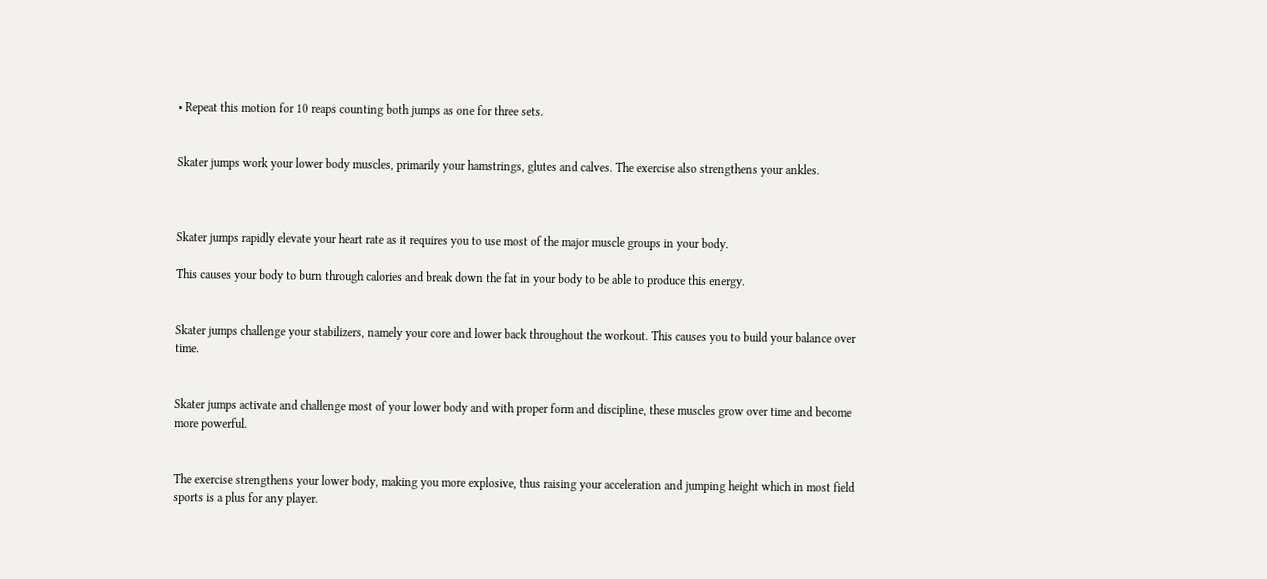• Repeat this motion for 10 reaps counting both jumps as one for three sets.


Skater jumps work your lower body muscles, primarily your hamstrings, glutes and calves. The exercise also strengthens your ankles.



Skater jumps rapidly elevate your heart rate as it requires you to use most of the major muscle groups in your body.

This causes your body to burn through calories and break down the fat in your body to be able to produce this energy.


Skater jumps challenge your stabilizers, namely your core and lower back throughout the workout. This causes you to build your balance over time.


Skater jumps activate and challenge most of your lower body and with proper form and discipline, these muscles grow over time and become more powerful.


The exercise strengthens your lower body, making you more explosive, thus raising your acceleration and jumping height which in most field sports is a plus for any player.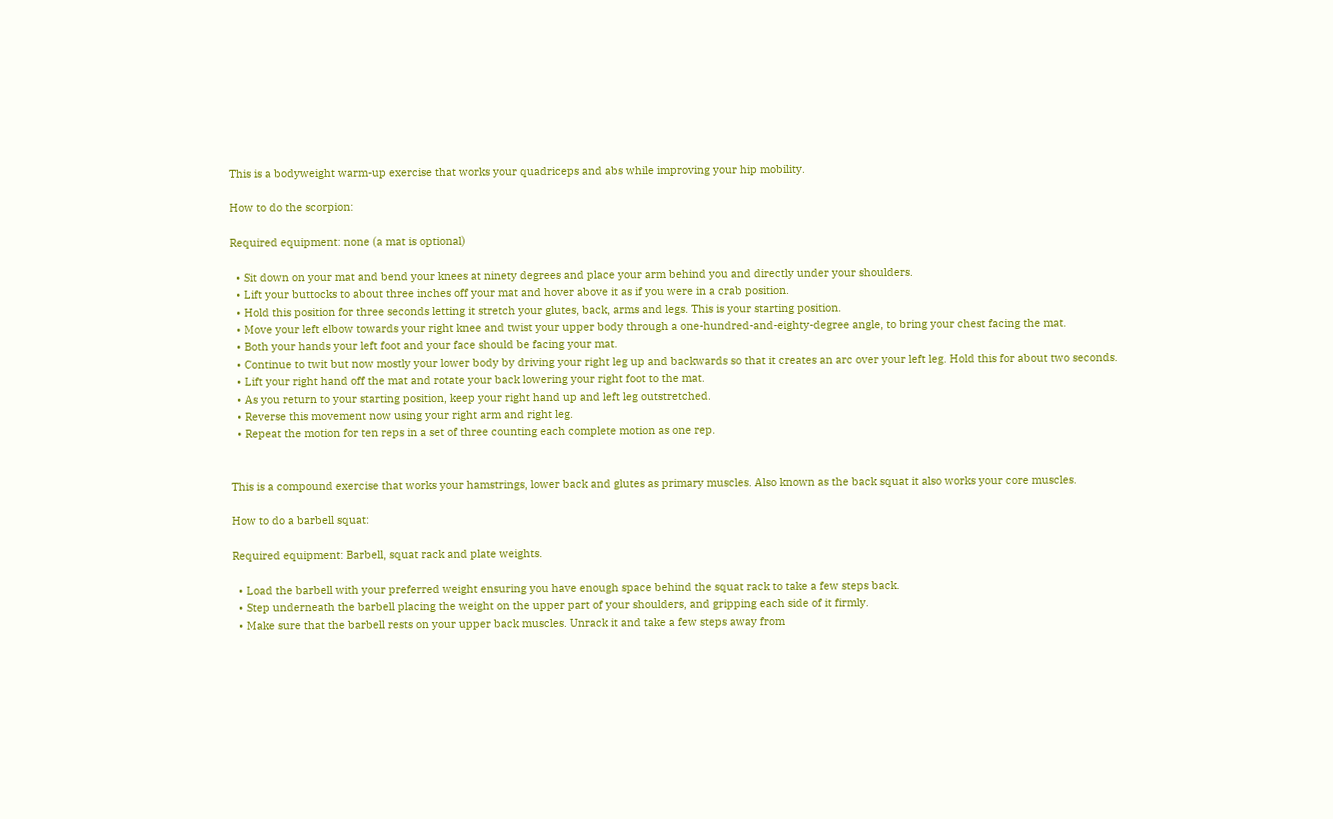This is a bodyweight warm-up exercise that works your quadriceps and abs while improving your hip mobility.

How to do the scorpion:

Required equipment: none (a mat is optional)

  • Sit down on your mat and bend your knees at ninety degrees and place your arm behind you and directly under your shoulders.
  • Lift your buttocks to about three inches off your mat and hover above it as if you were in a crab position.
  • Hold this position for three seconds letting it stretch your glutes, back, arms and legs. This is your starting position.
  • Move your left elbow towards your right knee and twist your upper body through a one-hundred-and-eighty-degree angle, to bring your chest facing the mat.
  • Both your hands your left foot and your face should be facing your mat.
  • Continue to twit but now mostly your lower body by driving your right leg up and backwards so that it creates an arc over your left leg. Hold this for about two seconds.
  • Lift your right hand off the mat and rotate your back lowering your right foot to the mat.
  • As you return to your starting position, keep your right hand up and left leg outstretched.
  • Reverse this movement now using your right arm and right leg.
  • Repeat the motion for ten reps in a set of three counting each complete motion as one rep.


This is a compound exercise that works your hamstrings, lower back and glutes as primary muscles. Also known as the back squat it also works your core muscles.

How to do a barbell squat:

Required equipment: Barbell, squat rack and plate weights.

  • Load the barbell with your preferred weight ensuring you have enough space behind the squat rack to take a few steps back.
  • Step underneath the barbell placing the weight on the upper part of your shoulders, and gripping each side of it firmly.
  • Make sure that the barbell rests on your upper back muscles. Unrack it and take a few steps away from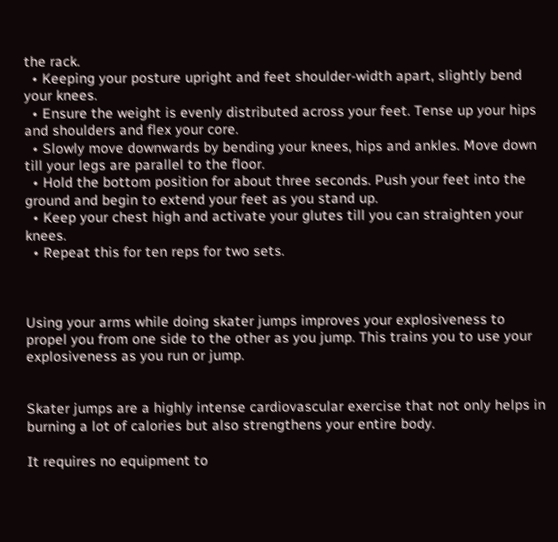the rack.
  • Keeping your posture upright and feet shoulder-width apart, slightly bend your knees.
  • Ensure the weight is evenly distributed across your feet. Tense up your hips and shoulders and flex your core.
  • Slowly move downwards by bending your knees, hips and ankles. Move down till your legs are parallel to the floor.
  • Hold the bottom position for about three seconds. Push your feet into the ground and begin to extend your feet as you stand up.
  • Keep your chest high and activate your glutes till you can straighten your knees.
  • Repeat this for ten reps for two sets.



Using your arms while doing skater jumps improves your explosiveness to propel you from one side to the other as you jump. This trains you to use your explosiveness as you run or jump.


Skater jumps are a highly intense cardiovascular exercise that not only helps in burning a lot of calories but also strengthens your entire body.

It requires no equipment to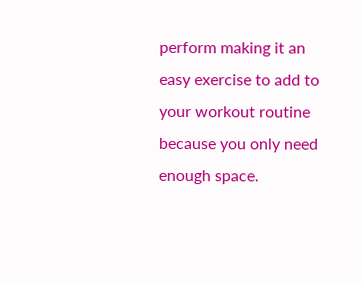perform making it an easy exercise to add to your workout routine because you only need enough space.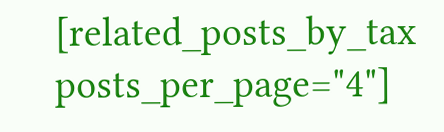[related_posts_by_tax posts_per_page="4"]